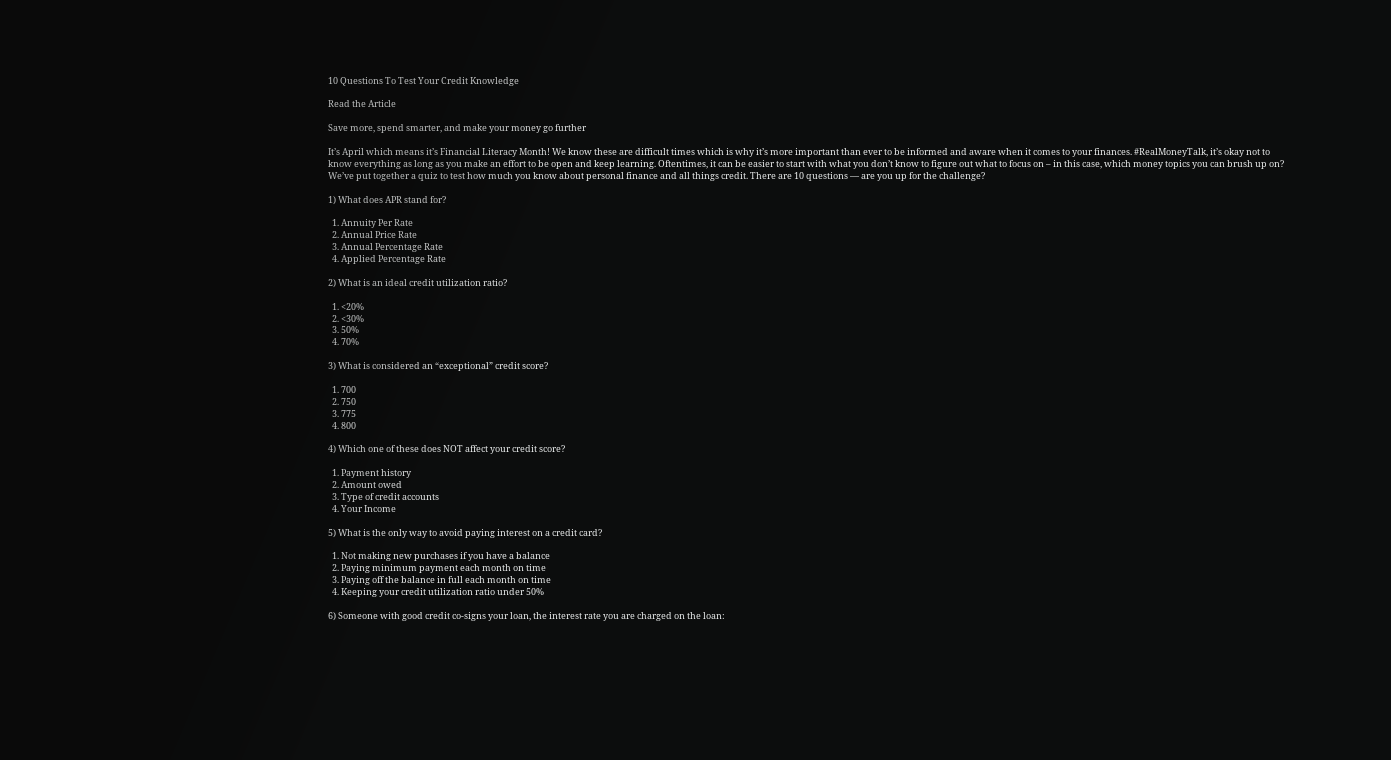10 Questions To Test Your Credit Knowledge

Read the Article

Save more, spend smarter, and make your money go further

It’s April which means it’s Financial Literacy Month! We know these are difficult times which is why it’s more important than ever to be informed and aware when it comes to your finances. #RealMoneyTalk, it’s okay not to know everything as long as you make an effort to be open and keep learning. Oftentimes, it can be easier to start with what you don’t know to figure out what to focus on – in this case, which money topics you can brush up on? We’ve put together a quiz to test how much you know about personal finance and all things credit. There are 10 questions — are you up for the challenge?

1) What does APR stand for?

  1. Annuity Per Rate
  2. Annual Price Rate
  3. Annual Percentage Rate
  4. Applied Percentage Rate

2) What is an ideal credit utilization ratio?

  1. <20%
  2. <30%
  3. 50%
  4. 70%

3) What is considered an “exceptional” credit score?

  1. 700
  2. 750
  3. 775
  4. 800

4) Which one of these does NOT affect your credit score?

  1. Payment history
  2. Amount owed
  3. Type of credit accounts
  4. Your Income

5) What is the only way to avoid paying interest on a credit card?

  1. Not making new purchases if you have a balance
  2. Paying minimum payment each month on time
  3. Paying off the balance in full each month on time
  4. Keeping your credit utilization ratio under 50%

6) Someone with good credit co-signs your loan, the interest rate you are charged on the loan: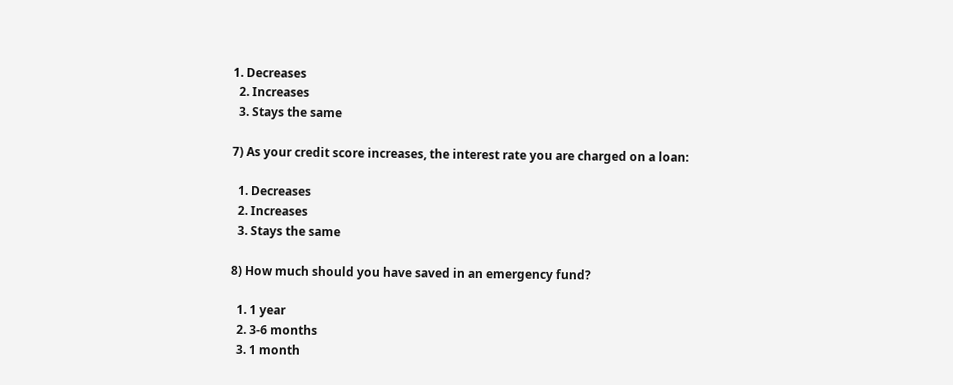1. Decreases
  2. Increases
  3. Stays the same

7) As your credit score increases, the interest rate you are charged on a loan:

  1. Decreases
  2. Increases
  3. Stays the same

8) How much should you have saved in an emergency fund?

  1. 1 year
  2. 3-6 months
  3. 1 month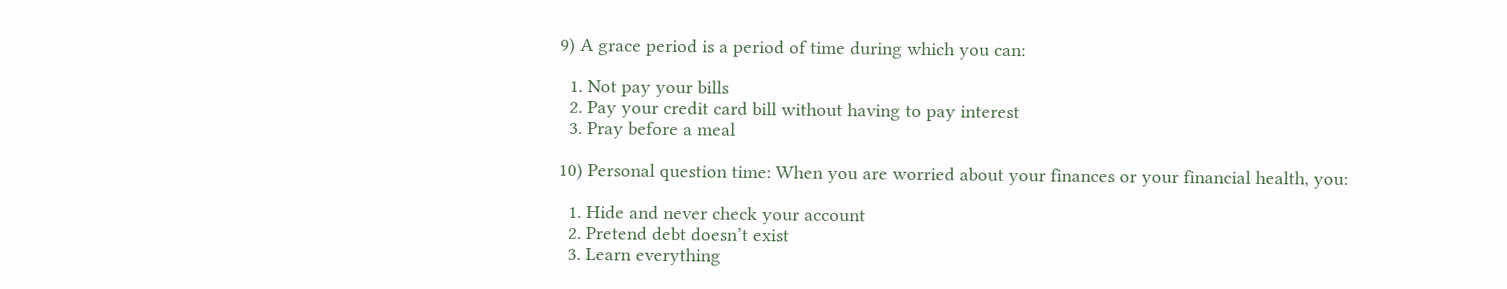9) A grace period is a period of time during which you can:

  1. Not pay your bills
  2. Pay your credit card bill without having to pay interest
  3. Pray before a meal

10) Personal question time: When you are worried about your finances or your financial health, you:

  1. Hide and never check your account
  2. Pretend debt doesn’t exist
  3. Learn everything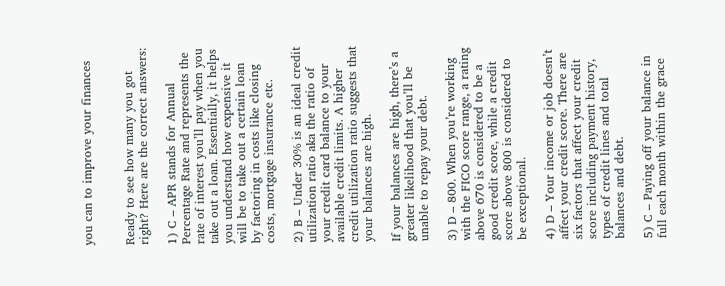you can to improve your finances


Ready to see how many you got right? Here are the correct answers:

1) C – APR stands for Annual Percentage Rate and represents the rate of interest you’ll pay when you take out a loan. Essentially, it helps you understand how expensive it will be to take out a certain loan by factoring in costs like closing costs, mortgage insurance etc.

2) B – Under 30% is an ideal credit utilization ratio aka the ratio of your credit card balance to your available credit limits. A higher credit utilization ratio suggests that your balances are high.

If your balances are high, there’s a greater likelihood that you’ll be unable to repay your debt.

3) D – 800. When you’re working with the FICO score range, a rating above 670 is considered to be a good credit score, while a credit score above 800 is considered to be exceptional.

4) D – Your income or job doesn’t affect your credit score. There are six factors that affect your credit score including payment history, types of credit lines and total balances and debt.

5) C – Paying off your balance in full each month within the grace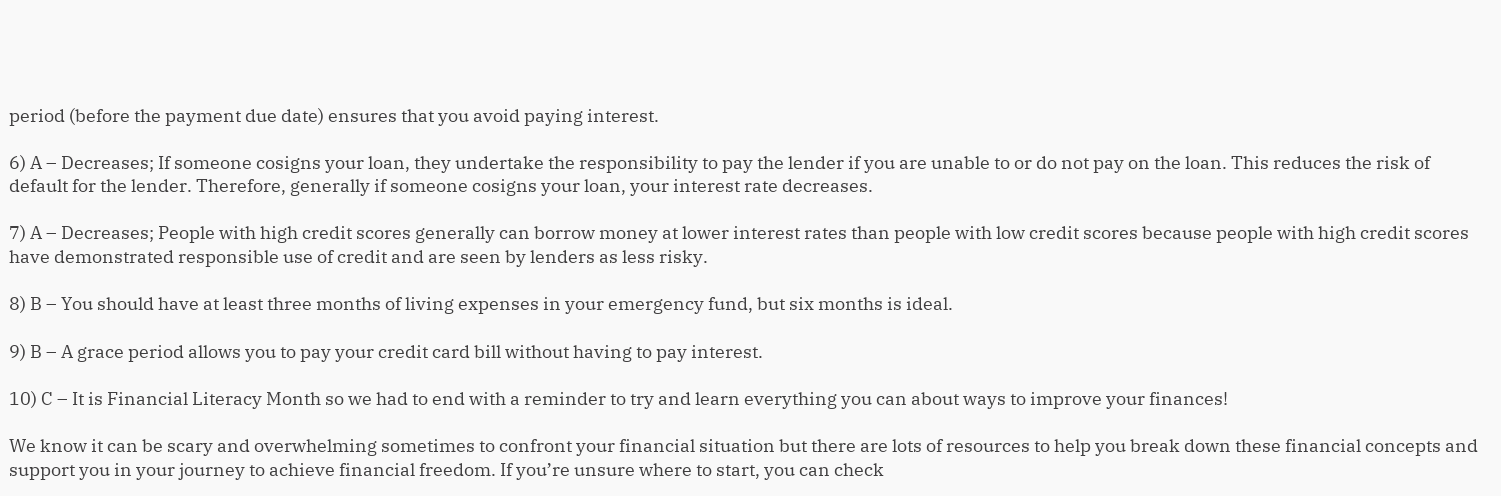period (before the payment due date) ensures that you avoid paying interest.

6) A – Decreases; If someone cosigns your loan, they undertake the responsibility to pay the lender if you are unable to or do not pay on the loan. This reduces the risk of default for the lender. Therefore, generally if someone cosigns your loan, your interest rate decreases.

7) A – Decreases; People with high credit scores generally can borrow money at lower interest rates than people with low credit scores because people with high credit scores have demonstrated responsible use of credit and are seen by lenders as less risky.

8) B – You should have at least three months of living expenses in your emergency fund, but six months is ideal.

9) B – A grace period allows you to pay your credit card bill without having to pay interest.

10) C – It is Financial Literacy Month so we had to end with a reminder to try and learn everything you can about ways to improve your finances!

We know it can be scary and overwhelming sometimes to confront your financial situation but there are lots of resources to help you break down these financial concepts and support you in your journey to achieve financial freedom. If you’re unsure where to start, you can check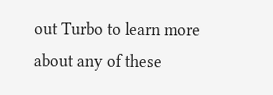out Turbo to learn more about any of these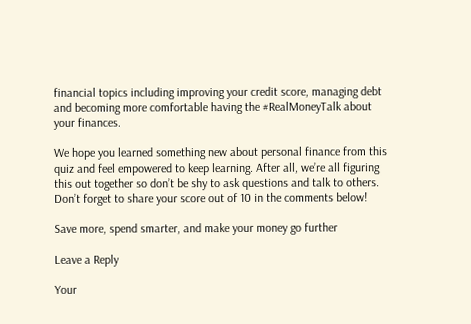financial topics including improving your credit score, managing debt and becoming more comfortable having the #RealMoneyTalk about your finances.

We hope you learned something new about personal finance from this quiz and feel empowered to keep learning. After all, we’re all figuring this out together so don’t be shy to ask questions and talk to others. Don’t forget to share your score out of 10 in the comments below!

Save more, spend smarter, and make your money go further

Leave a Reply

Your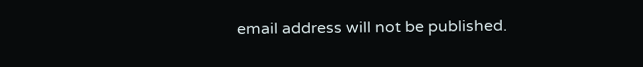email address will not be published.